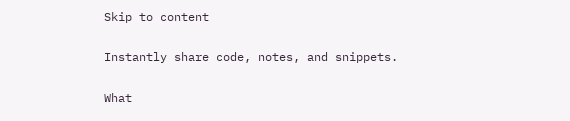Skip to content

Instantly share code, notes, and snippets.

What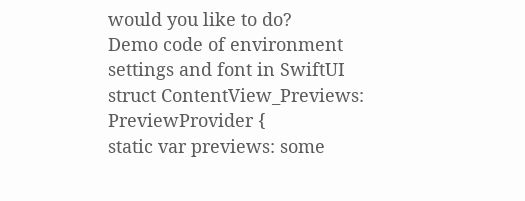would you like to do?
Demo code of environment settings and font in SwiftUI
struct ContentView_Previews: PreviewProvider {
static var previews: some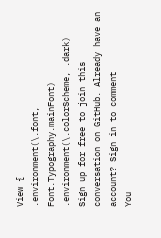View {
.environment(\.font, Font.Typography.mainFont)
.environment(\.colorScheme, .dark)
Sign up for free to join this conversation on GitHub. Already have an account? Sign in to comment
You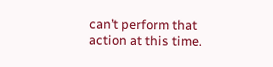can’t perform that action at this time.